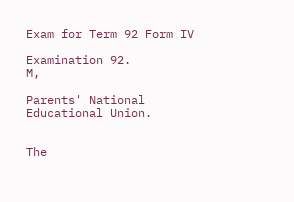Exam for Term 92 Form IV

Examination 92.                                               M,

Parents' National Educational Union.


The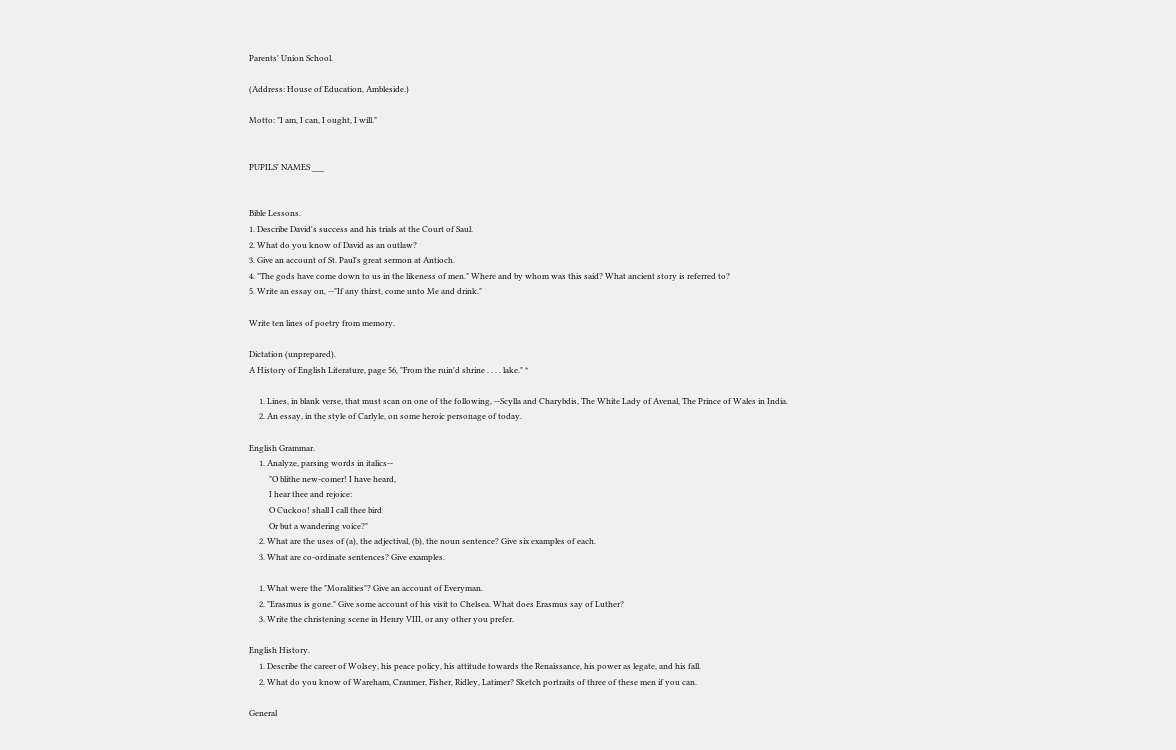Parents' Union School.

(Address: House of Education, Ambleside.)

Motto: "I am, I can, I ought, I will."


PUPILS' NAMES ___


Bible Lessons.
1. Describe David's success and his trials at the Court of Saul.
2. What do you know of David as an outlaw?
3. Give an account of St. Paul's great sermon at Antioch.
4. "The gods have come down to us in the likeness of men." Where and by whom was this said? What ancient story is referred to?
5. Write an essay on, --"If any thirst, come unto Me and drink."

Write ten lines of poetry from memory.

Dictation (unprepared).
A History of English Literature, page 56, "From the ruin'd shrine . . . . lake." *

     1. Lines, in blank verse, that must scan on one of the following, --Scylla and Charybdis, The White Lady of Avenal, The Prince of Wales in India.
     2. An essay, in the style of Carlyle, on some heroic personage of today.

English Grammar.
     1. Analyze, parsing words in italics--
          "O blithe new-comer! I have heard,
          I hear thee and rejoice:
          O Cuckoo! shall I call thee bird
          Or but a wandering voice?"
     2. What are the uses of (a), the adjectival, (b), the noun sentence? Give six examples of each.
     3. What are co-ordinate sentences? Give examples.

     1. What were the "Moralities"? Give an account of Everyman.
     2. "Erasmus is gone." Give some account of his visit to Chelsea. What does Erasmus say of Luther?
     3. Write the christening scene in Henry VIII, or any other you prefer.

English History.
     1. Describe the career of Wolsey, his peace policy, his attitude towards the Renaissance, his power as legate, and his fall.
     2. What do you know of Wareham, Cranmer, Fisher, Ridley, Latimer? Sketch portraits of three of these men if you can.

General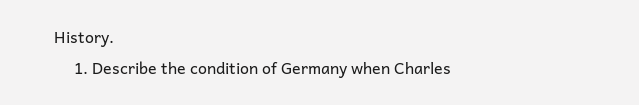History.
     1. Describe the condition of Germany when Charles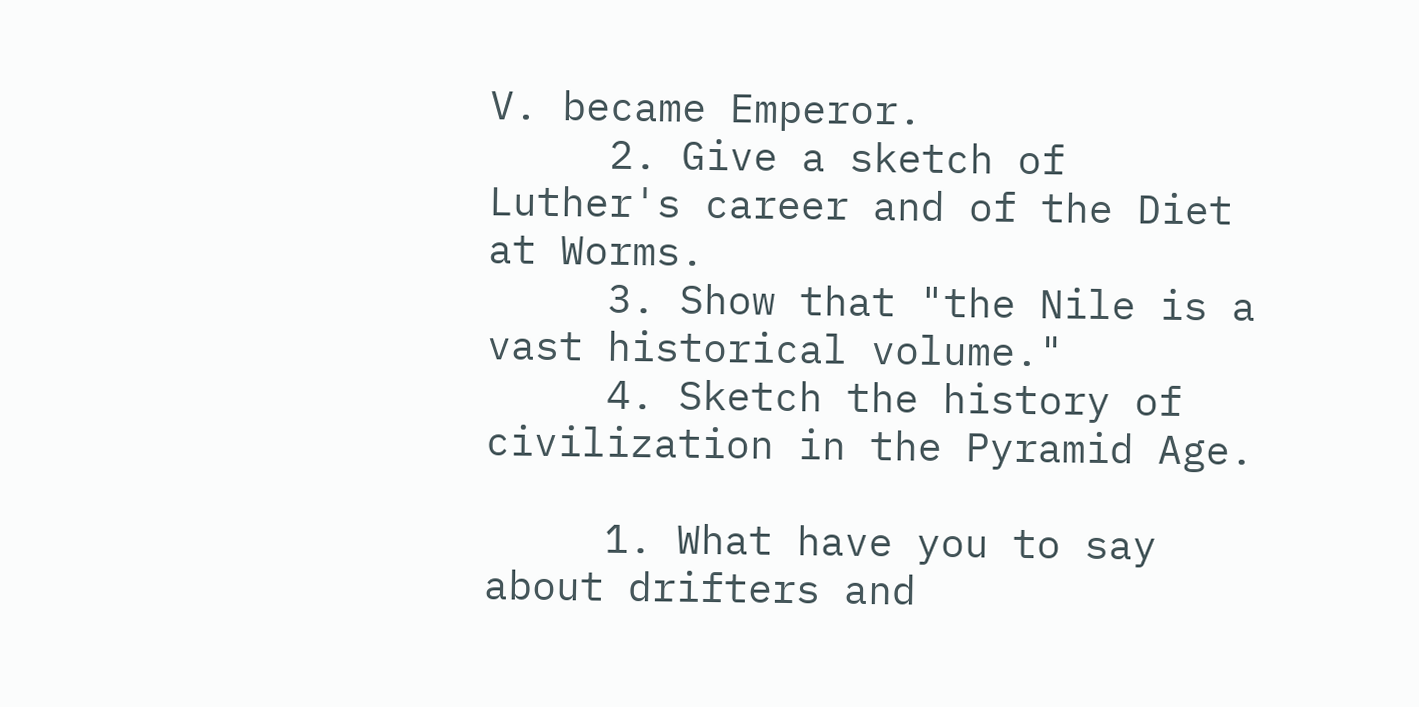V. became Emperor.
     2. Give a sketch of Luther's career and of the Diet at Worms.
     3. Show that "the Nile is a vast historical volume."
     4. Sketch the history of civilization in the Pyramid Age.

     1. What have you to say about drifters and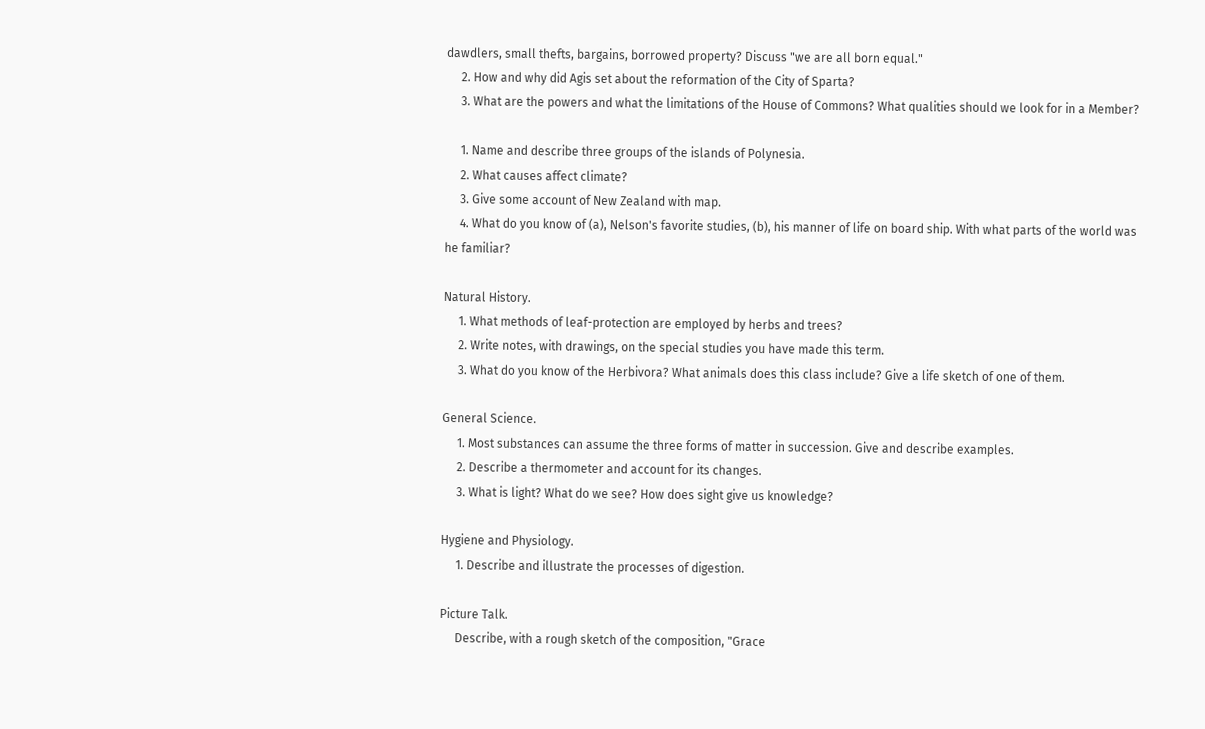dawdlers, small thefts, bargains, borrowed property? Discuss "we are all born equal."
     2. How and why did Agis set about the reformation of the City of Sparta?
     3. What are the powers and what the limitations of the House of Commons? What qualities should we look for in a Member?

     1. Name and describe three groups of the islands of Polynesia.
     2. What causes affect climate?
     3. Give some account of New Zealand with map.
     4. What do you know of (a), Nelson's favorite studies, (b), his manner of life on board ship. With what parts of the world was he familiar?

Natural History.
     1. What methods of leaf-protection are employed by herbs and trees?
     2. Write notes, with drawings, on the special studies you have made this term.
     3. What do you know of the Herbivora? What animals does this class include? Give a life sketch of one of them.

General Science.
     1. Most substances can assume the three forms of matter in succession. Give and describe examples.
     2. Describe a thermometer and account for its changes.
     3. What is light? What do we see? How does sight give us knowledge?

Hygiene and Physiology.
     1. Describe and illustrate the processes of digestion.

Picture Talk.
     Describe, with a rough sketch of the composition, "Grace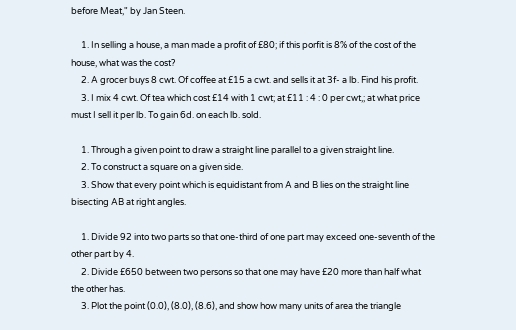before Meat," by Jan Steen.

     1. In selling a house, a man made a profit of £80; if this porfit is 8% of the cost of the house, what was the cost?
     2. A grocer buys 8 cwt. Of coffee at £15 a cwt. and sells it at 3f- a lb. Find his profit.
     3. I mix 4 cwt. Of tea which cost £14 with 1 cwt; at £11 : 4 : 0 per cwt,; at what price must I sell it per lb. To gain 6d. on each lb. sold.

     1. Through a given point to draw a straight line parallel to a given straight line.
     2. To construct a square on a given side.
     3. Show that every point which is equidistant from A and B lies on the straight line bisecting AB at right angles.

     1. Divide 92 into two parts so that one-third of one part may exceed one-seventh of the other part by 4.
     2. Divide £650 between two persons so that one may have £20 more than half what the other has.
     3. Plot the point (0.0), (8.0), (8.6), and show how many units of area the triangle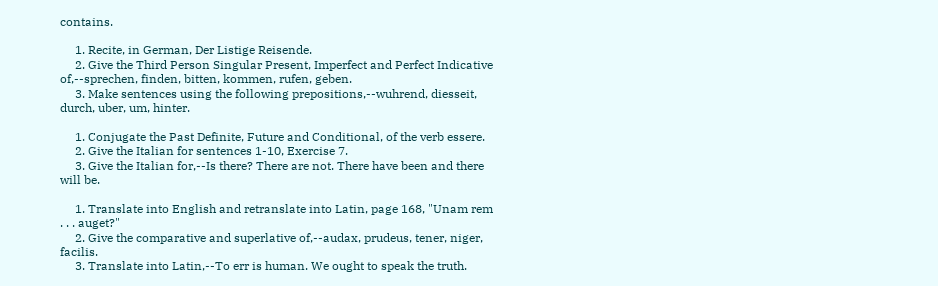contains.

     1. Recite, in German, Der Listige Reisende.
     2. Give the Third Person Singular Present, Imperfect and Perfect Indicative of,--sprechen, finden, bitten, kommen, rufen, geben.
     3. Make sentences using the following prepositions,--wuhrend, diesseit, durch, uber, um, hinter.

     1. Conjugate the Past Definite, Future and Conditional, of the verb essere.
     2. Give the Italian for sentences 1-10, Exercise 7.
     3. Give the Italian for,--Is there? There are not. There have been and there will be.

     1. Translate into English and retranslate into Latin, page 168, "Unam rem . . . auget?"
     2. Give the comparative and superlative of,--audax, prudeus, tener, niger, facilis.
     3. Translate into Latin,--To err is human. We ought to speak the truth.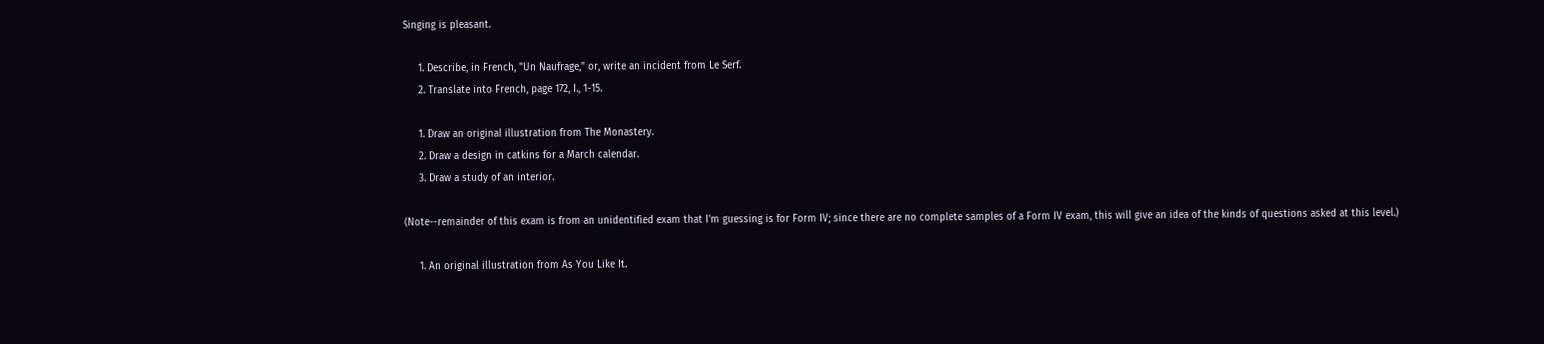Singing is pleasant.

     1. Describe, in French, "Un Naufrage," or, write an incident from Le Serf.
     2. Translate into French, page 172, I., 1-15.

     1. Draw an original illustration from The Monastery.
     2. Draw a design in catkins for a March calendar.
     3. Draw a study of an interior.

(Note--remainder of this exam is from an unidentified exam that I'm guessing is for Form IV; since there are no complete samples of a Form IV exam, this will give an idea of the kinds of questions asked at this level.)

     1. An original illustration from As You Like It.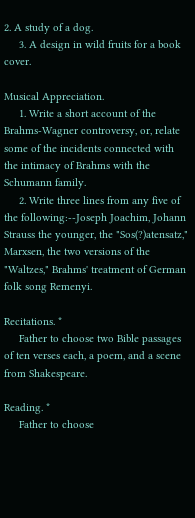2. A study of a dog.
     3. A design in wild fruits for a book cover.

Musical Appreciation.
     1. Write a short account of the Brahms-Wagner controversy, or, relate some of the incidents connected with the intimacy of Brahms with the Schumann family.
     2. Write three lines from any five of the following:--Joseph Joachim, Johann Strauss the younger, the "Sos(?)atensatz," Marxsen, the two versions of the "Waltzes," Brahms' treatment of German folk song Remenyi.

Recitations. *
     Father to choose two Bible passages of ten verses each, a poem, and a scene from Shakespeare.

Reading. *
     Father to choose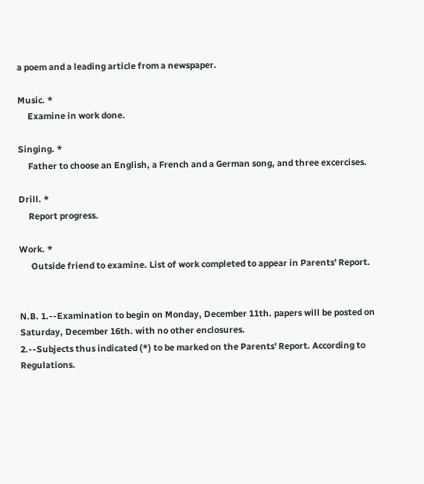a poem and a leading article from a newspaper.

Music. *
     Examine in work done.

Singing. *
     Father to choose an English, a French and a German song, and three excercises.

Drill. *
     Report progress.

Work. *
      Outside friend to examine. List of work completed to appear in Parents' Report.


N.B. 1.--Examination to begin on Monday, December 11th. papers will be posted on Saturday, December 16th. with no other enclosures.
2.--Subjects thus indicated (*) to be marked on the Parents' Report. According to Regulations.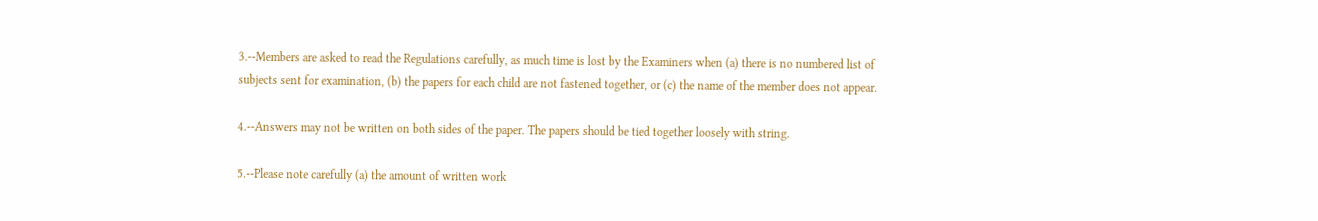3.--Members are asked to read the Regulations carefully, as much time is lost by the Examiners when (a) there is no numbered list of subjects sent for examination, (b) the papers for each child are not fastened together, or (c) the name of the member does not appear.

4.--Answers may not be written on both sides of the paper. The papers should be tied together loosely with string.

5.--Please note carefully (a) the amount of written work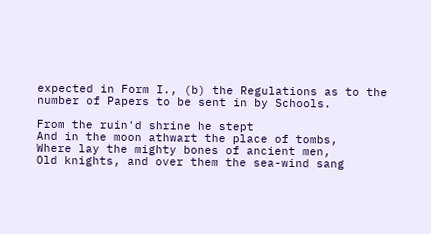expected in Form I., (b) the Regulations as to the number of Papers to be sent in by Schools.

From the ruin'd shrine he stept
And in the moon athwart the place of tombs,
Where lay the mighty bones of ancient men,
Old knights, and over them the sea-wind sang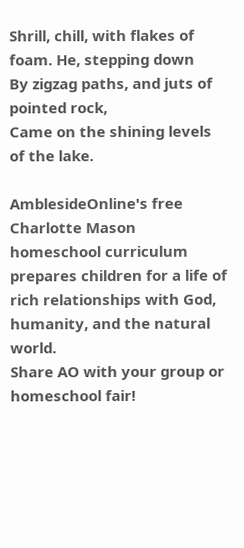Shrill, chill, with flakes of foam. He, stepping down
By zigzag paths, and juts of pointed rock,
Came on the shining levels of the lake.

AmblesideOnline's free Charlotte Mason homeschool curriculum prepares children for a life of rich relationships with God, humanity, and the natural world.
Share AO with your group or homeschool fair!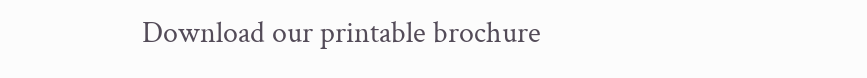Download our printable brochure